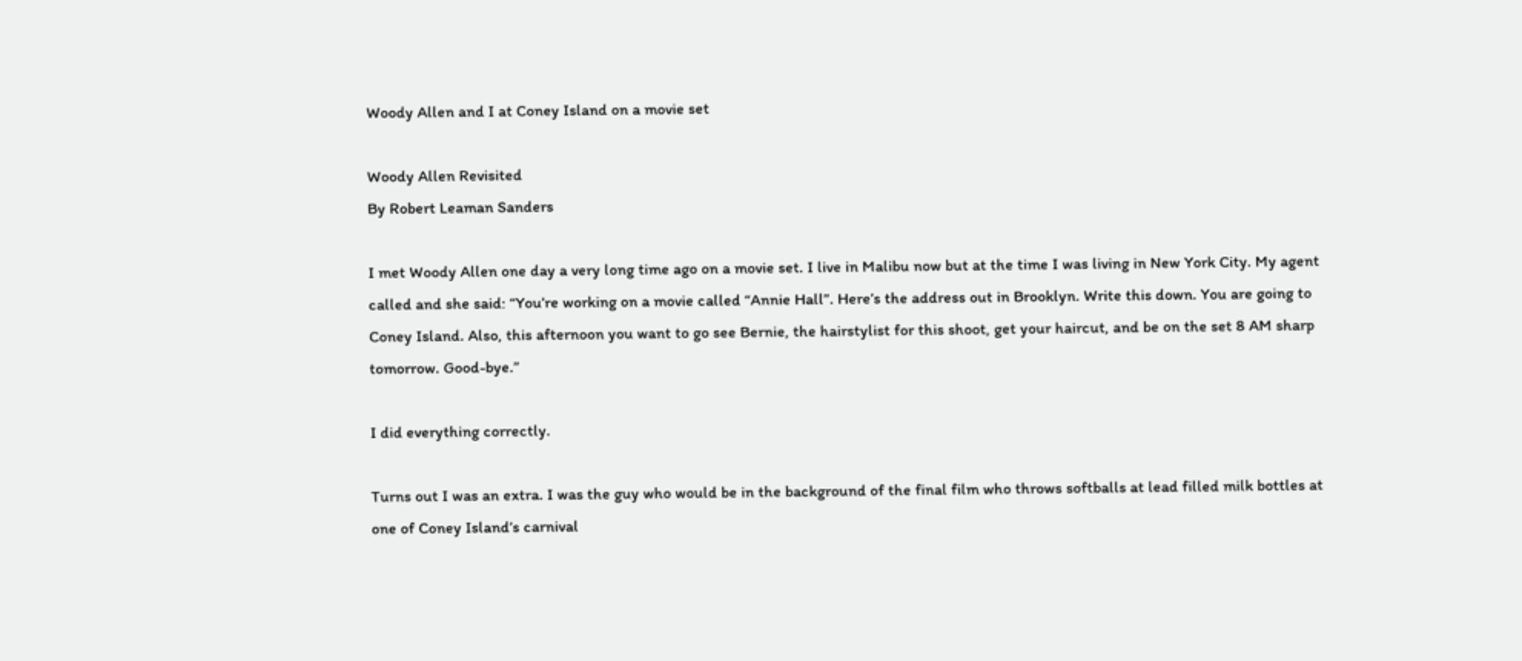Woody Allen and I at Coney Island on a movie set

Woody Allen Revisited
By Robert Leaman Sanders

I met Woody Allen one day a very long time ago on a movie set. I live in Malibu now but at the time I was living in New York City. My agent called and she said: “You’re working on a movie called “Annie Hall”. Here’s the address out in Brooklyn. Write this down. You are going to Coney Island. Also, this afternoon you want to go see Bernie, the hairstylist for this shoot, get your haircut, and be on the set 8 AM sharp tomorrow. Good-bye.”

I did everything correctly.

Turns out I was an extra. I was the guy who would be in the background of the final film who throws softballs at lead filled milk bottles at one of Coney Island’s carnival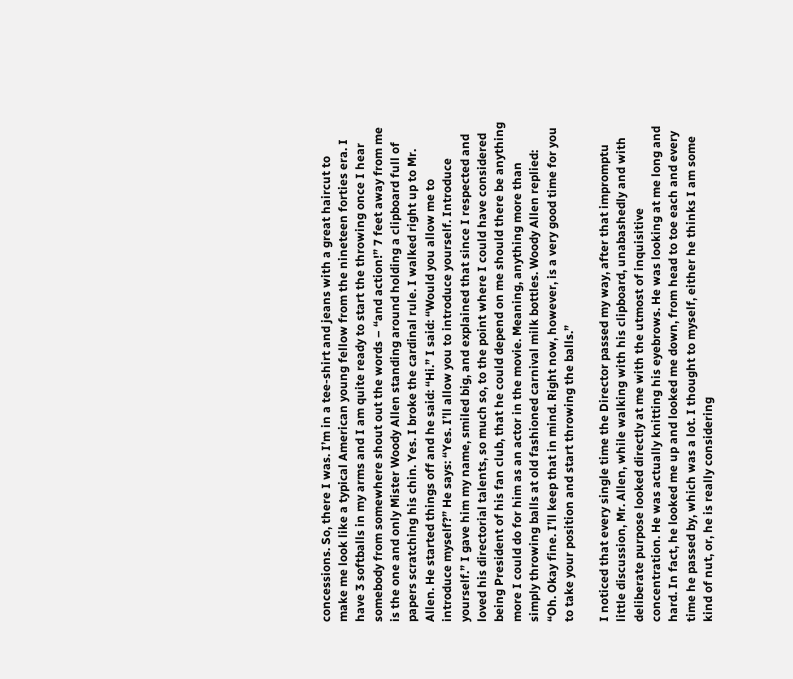concessions. So, there I was. I’m in a tee-shirt and jeans with a great haircut to make me look like a typical American young fellow from the nineteen forties era. I have 3 softballs in my arms and I am quite ready to start the throwing once I hear somebody from somewhere shout out the words – “and action!” 7 feet away from me is the one and only Mister Woody Allen standing around holding a clipboard full of papers scratching his chin. Yes. I broke the cardinal rule. I walked right up to Mr. Allen. He started things off and he said: “Hi.” I said: “Would you allow me to introduce myself?” He says: “Yes. I’ll allow you to introduce yourself. Introduce yourself.” I gave him my name, smiled big, and explained that since I respected and loved his directorial talents, so much so, to the point where I could have considered being President of his fan club, that he could depend on me should there be anything more I could do for him as an actor in the movie. Meaning, anything more than simply throwing balls at old fashioned carnival milk bottles. Woody Allen replied: “Oh. Okay fine. I’ll keep that in mind. Right now, however, is a very good time for you to take your position and start throwing the balls.”

I noticed that every single time the Director passed my way, after that impromptu little discussion, Mr. Allen, while walking with his clipboard, unabashedly and with deliberate purpose looked directly at me with the utmost of inquisitive concentration. He was actually knitting his eyebrows. He was looking at me long and hard. In fact, he looked me up and looked me down, from head to toe each and every time he passed by, which was a lot. I thought to myself, either he thinks I am some kind of nut, or, he is really considering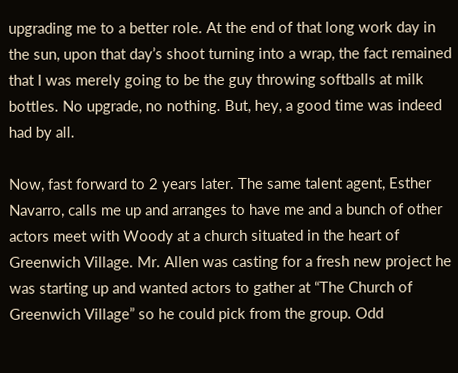upgrading me to a better role. At the end of that long work day in the sun, upon that day’s shoot turning into a wrap, the fact remained that I was merely going to be the guy throwing softballs at milk bottles. No upgrade, no nothing. But, hey, a good time was indeed had by all.

Now, fast forward to 2 years later. The same talent agent, Esther Navarro, calls me up and arranges to have me and a bunch of other actors meet with Woody at a church situated in the heart of Greenwich Village. Mr. Allen was casting for a fresh new project he was starting up and wanted actors to gather at “The Church of Greenwich Village” so he could pick from the group. Odd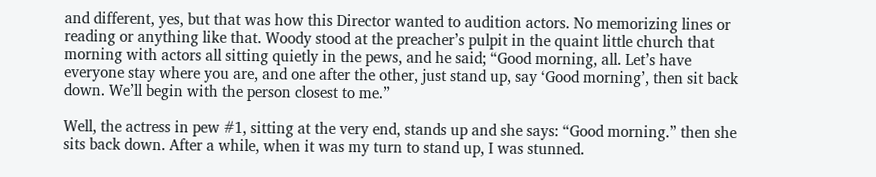and different, yes, but that was how this Director wanted to audition actors. No memorizing lines or reading or anything like that. Woody stood at the preacher’s pulpit in the quaint little church that morning with actors all sitting quietly in the pews, and he said; “Good morning, all. Let’s have everyone stay where you are, and one after the other, just stand up, say ‘Good morning’, then sit back down. We’ll begin with the person closest to me.”

Well, the actress in pew #1, sitting at the very end, stands up and she says: “Good morning.” then she sits back down. After a while, when it was my turn to stand up, I was stunned.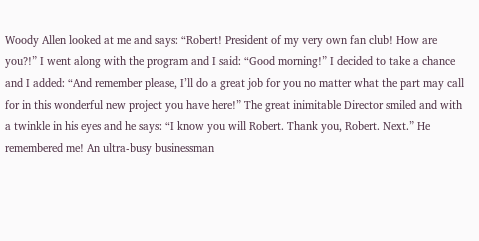Woody Allen looked at me and says: “Robert! President of my very own fan club! How are you?!” I went along with the program and I said: “Good morning!” I decided to take a chance and I added: “And remember please, I’ll do a great job for you no matter what the part may call for in this wonderful new project you have here!” The great inimitable Director smiled and with a twinkle in his eyes and he says: “I know you will Robert. Thank you, Robert. Next.” He remembered me! An ultra-busy businessman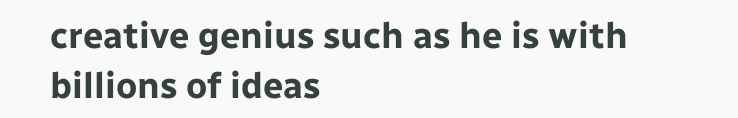creative genius such as he is with billions of ideas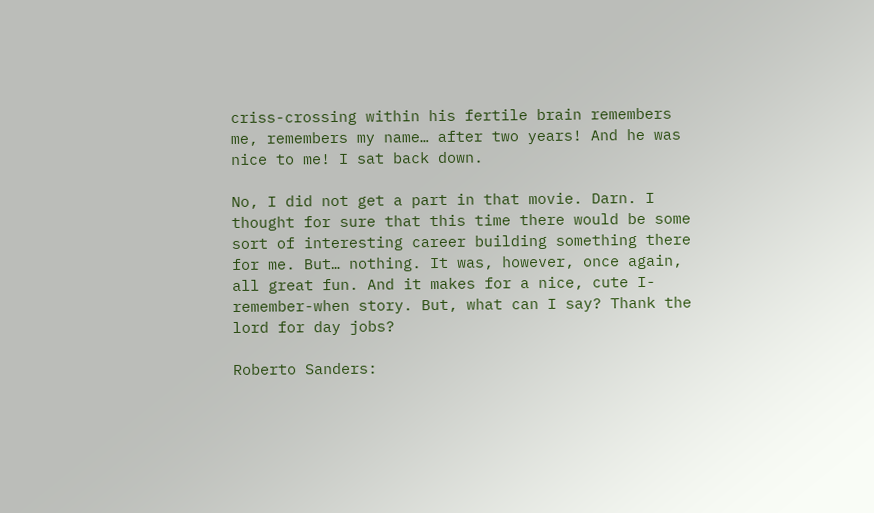criss-crossing within his fertile brain remembers me, remembers my name… after two years! And he was nice to me! I sat back down.

No, I did not get a part in that movie. Darn. I thought for sure that this time there would be some sort of interesting career building something there for me. But… nothing. It was, however, once again, all great fun. And it makes for a nice, cute I-remember-when story. But, what can I say? Thank the lord for day jobs?

Roberto Sanders: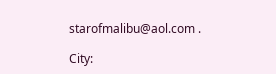starofmalibu@aol.com .

City: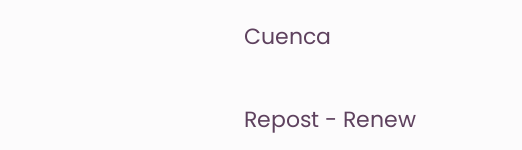Cuenca

Repost - Renew